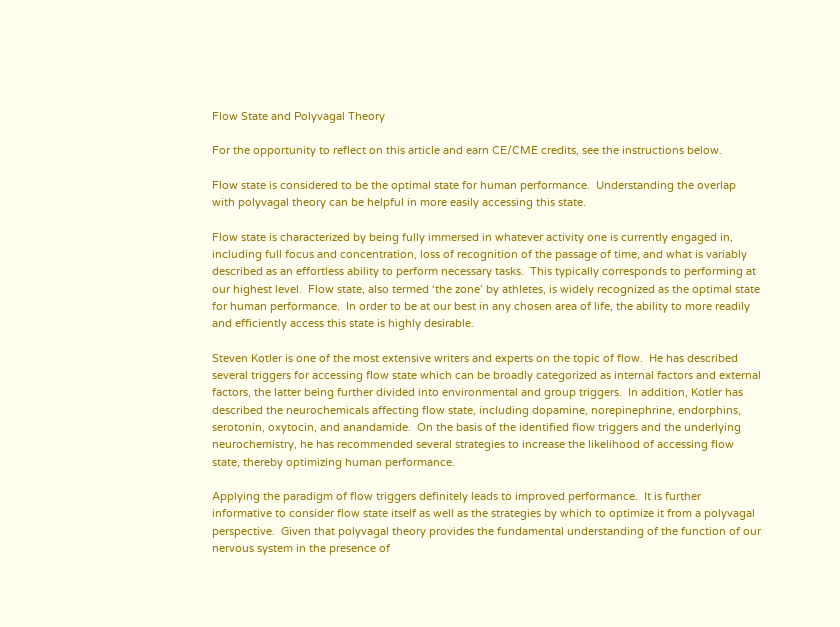Flow State and Polyvagal Theory

For the opportunity to reflect on this article and earn CE/CME credits, see the instructions below.

Flow state is considered to be the optimal state for human performance.  Understanding the overlap with polyvagal theory can be helpful in more easily accessing this state.

Flow state is characterized by being fully immersed in whatever activity one is currently engaged in, including full focus and concentration, loss of recognition of the passage of time, and what is variably described as an effortless ability to perform necessary tasks.  This typically corresponds to performing at our highest level.  Flow state, also termed ‘the zone’ by athletes, is widely recognized as the optimal state for human performance.  In order to be at our best in any chosen area of life, the ability to more readily and efficiently access this state is highly desirable.

Steven Kotler is one of the most extensive writers and experts on the topic of flow.  He has described several triggers for accessing flow state which can be broadly categorized as internal factors and external factors, the latter being further divided into environmental and group triggers.  In addition, Kotler has described the neurochemicals affecting flow state, including dopamine, norepinephrine, endorphins, serotonin, oxytocin, and anandamide.  On the basis of the identified flow triggers and the underlying neurochemistry, he has recommended several strategies to increase the likelihood of accessing flow state, thereby optimizing human performance.

Applying the paradigm of flow triggers definitely leads to improved performance.  It is further informative to consider flow state itself as well as the strategies by which to optimize it from a polyvagal perspective.  Given that polyvagal theory provides the fundamental understanding of the function of our nervous system in the presence of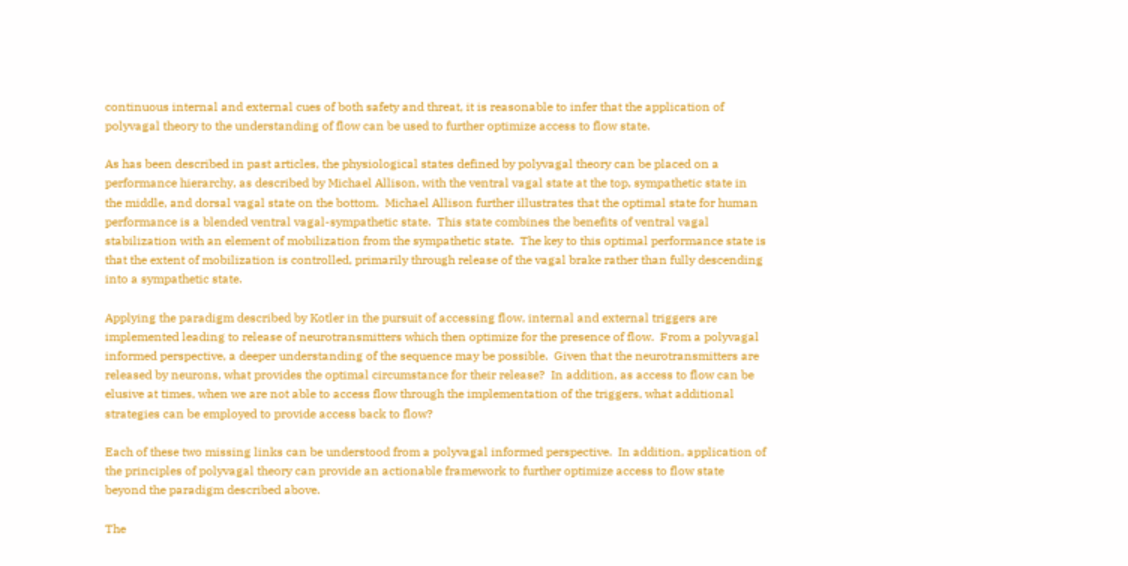continuous internal and external cues of both safety and threat, it is reasonable to infer that the application of polyvagal theory to the understanding of flow can be used to further optimize access to flow state.

As has been described in past articles, the physiological states defined by polyvagal theory can be placed on a performance hierarchy, as described by Michael Allison, with the ventral vagal state at the top, sympathetic state in the middle, and dorsal vagal state on the bottom.  Michael Allison further illustrates that the optimal state for human performance is a blended ventral vagal-sympathetic state.  This state combines the benefits of ventral vagal stabilization with an element of mobilization from the sympathetic state.  The key to this optimal performance state is that the extent of mobilization is controlled, primarily through release of the vagal brake rather than fully descending into a sympathetic state.

Applying the paradigm described by Kotler in the pursuit of accessing flow, internal and external triggers are implemented leading to release of neurotransmitters which then optimize for the presence of flow.  From a polyvagal informed perspective, a deeper understanding of the sequence may be possible.  Given that the neurotransmitters are released by neurons, what provides the optimal circumstance for their release?  In addition, as access to flow can be elusive at times, when we are not able to access flow through the implementation of the triggers, what additional strategies can be employed to provide access back to flow?

Each of these two missing links can be understood from a polyvagal informed perspective.  In addition, application of the principles of polyvagal theory can provide an actionable framework to further optimize access to flow state beyond the paradigm described above.

The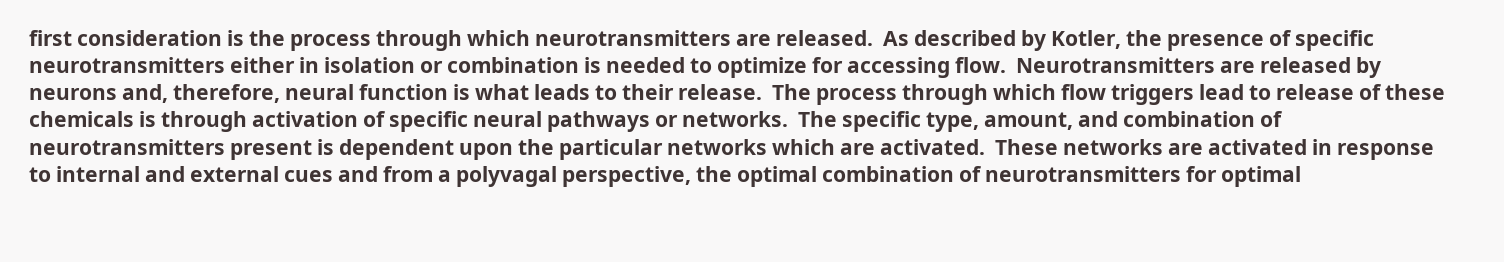first consideration is the process through which neurotransmitters are released.  As described by Kotler, the presence of specific neurotransmitters either in isolation or combination is needed to optimize for accessing flow.  Neurotransmitters are released by neurons and, therefore, neural function is what leads to their release.  The process through which flow triggers lead to release of these chemicals is through activation of specific neural pathways or networks.  The specific type, amount, and combination of neurotransmitters present is dependent upon the particular networks which are activated.  These networks are activated in response to internal and external cues and from a polyvagal perspective, the optimal combination of neurotransmitters for optimal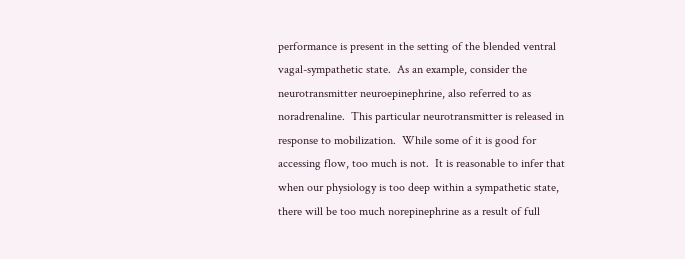performance is present in the setting of the blended ventral vagal-sympathetic state.  As an example, consider the neurotransmitter neuroepinephrine, also referred to as noradrenaline.  This particular neurotransmitter is released in response to mobilization.  While some of it is good for accessing flow, too much is not.  It is reasonable to infer that when our physiology is too deep within a sympathetic state, there will be too much norepinephrine as a result of full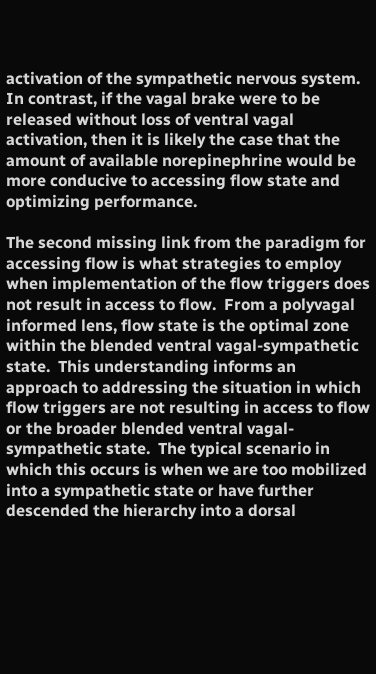activation of the sympathetic nervous system.  In contrast, if the vagal brake were to be released without loss of ventral vagal activation, then it is likely the case that the amount of available norepinephrine would be more conducive to accessing flow state and optimizing performance.

The second missing link from the paradigm for accessing flow is what strategies to employ when implementation of the flow triggers does not result in access to flow.  From a polyvagal informed lens, flow state is the optimal zone within the blended ventral vagal-sympathetic state.  This understanding informs an approach to addressing the situation in which flow triggers are not resulting in access to flow or the broader blended ventral vagal-sympathetic state.  The typical scenario in which this occurs is when we are too mobilized into a sympathetic state or have further descended the hierarchy into a dorsal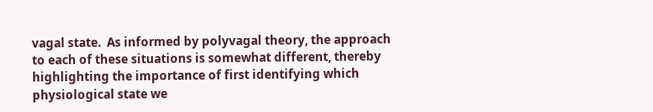vagal state.  As informed by polyvagal theory, the approach to each of these situations is somewhat different, thereby highlighting the importance of first identifying which physiological state we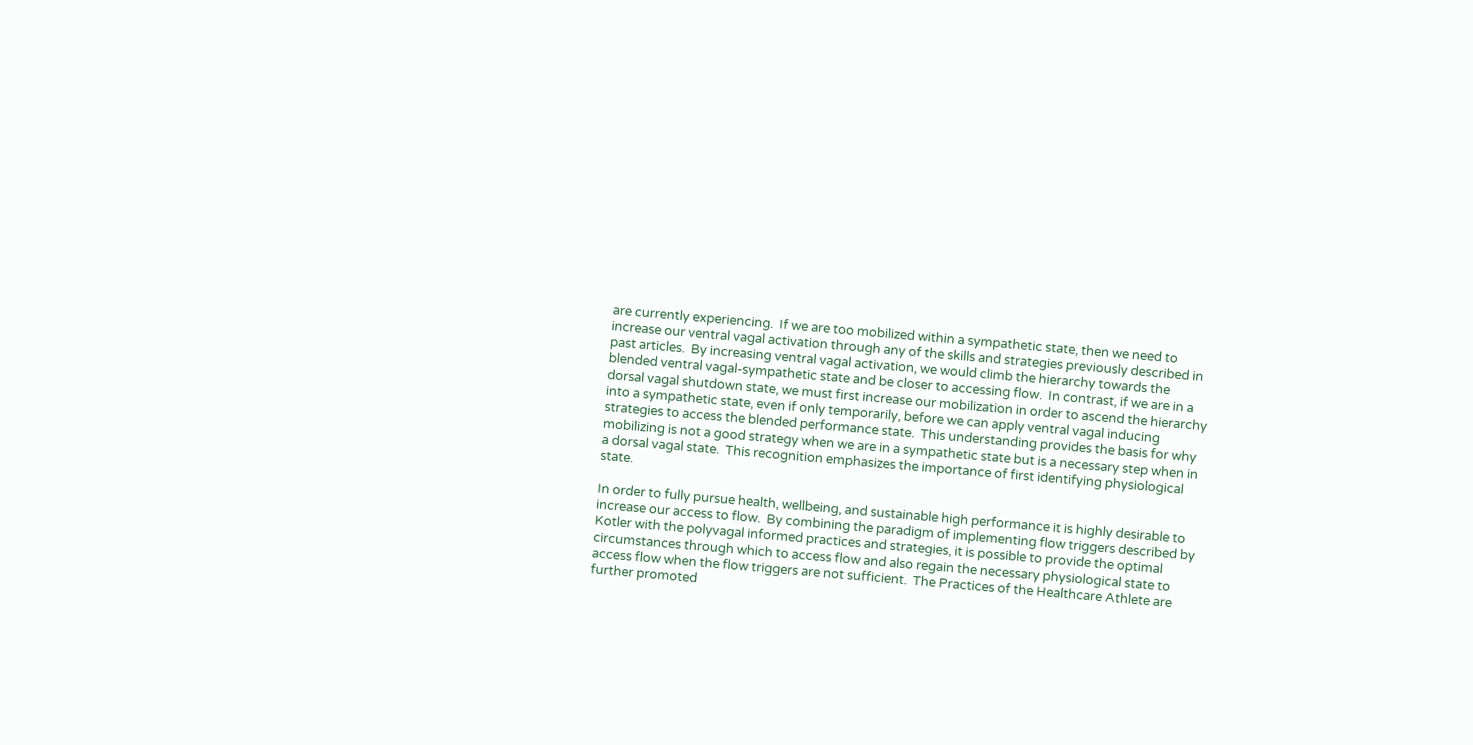are currently experiencing.  If we are too mobilized within a sympathetic state, then we need to increase our ventral vagal activation through any of the skills and strategies previously described in past articles.  By increasing ventral vagal activation, we would climb the hierarchy towards the blended ventral vagal-sympathetic state and be closer to accessing flow.  In contrast, if we are in a dorsal vagal shutdown state, we must first increase our mobilization in order to ascend the hierarchy into a sympathetic state, even if only temporarily, before we can apply ventral vagal inducing strategies to access the blended performance state.  This understanding provides the basis for why mobilizing is not a good strategy when we are in a sympathetic state but is a necessary step when in a dorsal vagal state.  This recognition emphasizes the importance of first identifying physiological state.

In order to fully pursue health, wellbeing, and sustainable high performance it is highly desirable to increase our access to flow.  By combining the paradigm of implementing flow triggers described by Kotler with the polyvagal informed practices and strategies, it is possible to provide the optimal circumstances through which to access flow and also regain the necessary physiological state to access flow when the flow triggers are not sufficient.  The Practices of the Healthcare Athlete are further promoted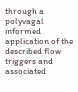through a polyvagal informed application of the described flow triggers and associated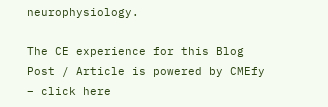neurophysiology.

The CE experience for this Blog Post / Article is powered by CMEfy – click here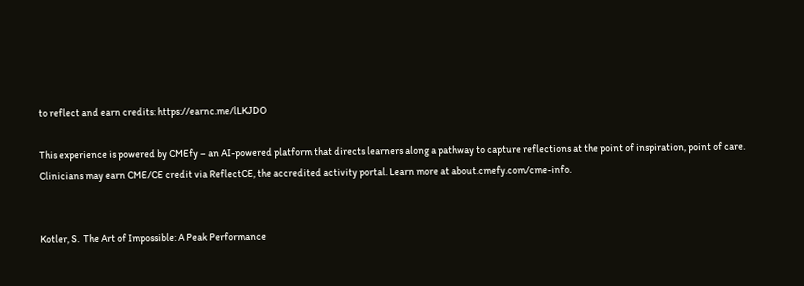to reflect and earn credits: https://earnc.me/lLKJDO

This experience is powered by CMEfy – an AI-powered platform that directs learners along a pathway to capture reflections at the point of inspiration, point of care. Clinicians may earn CME/CE credit via ReflectCE, the accredited activity portal. Learn more at about.cmefy.com/cme-info.


Kotler, S.  The Art of Impossible: A Peak Performance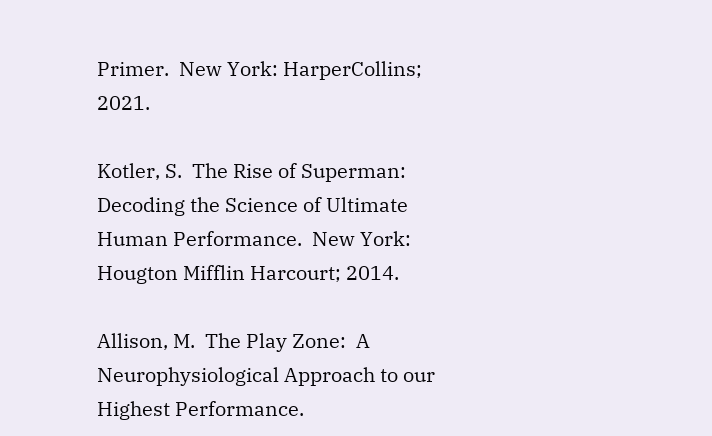Primer.  New York: HarperCollins; 2021.

Kotler, S.  The Rise of Superman: Decoding the Science of Ultimate Human Performance.  New York: Hougton Mifflin Harcourt; 2014.

Allison, M.  The Play Zone:  A Neurophysiological Approach to our Highest Performance.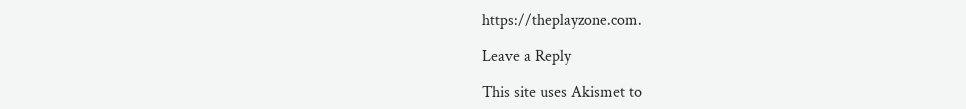https://theplayzone.com.

Leave a Reply

This site uses Akismet to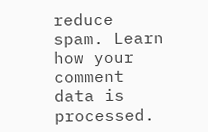reduce spam. Learn how your comment data is processed.